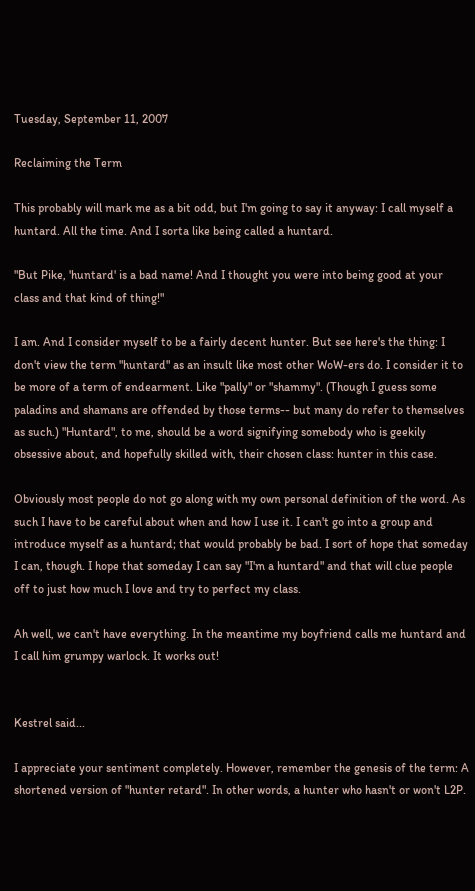Tuesday, September 11, 2007

Reclaiming the Term

This probably will mark me as a bit odd, but I'm going to say it anyway: I call myself a huntard. All the time. And I sorta like being called a huntard.

"But Pike, 'huntard' is a bad name! And I thought you were into being good at your class and that kind of thing!"

I am. And I consider myself to be a fairly decent hunter. But see here's the thing: I don't view the term "huntard" as an insult like most other WoW-ers do. I consider it to be more of a term of endearment. Like "pally" or "shammy". (Though I guess some paladins and shamans are offended by those terms-- but many do refer to themselves as such.) "Huntard", to me, should be a word signifying somebody who is geekily obsessive about, and hopefully skilled with, their chosen class: hunter in this case.

Obviously most people do not go along with my own personal definition of the word. As such I have to be careful about when and how I use it. I can't go into a group and introduce myself as a huntard; that would probably be bad. I sort of hope that someday I can, though. I hope that someday I can say "I'm a huntard" and that will clue people off to just how much I love and try to perfect my class.

Ah well, we can't have everything. In the meantime my boyfriend calls me huntard and I call him grumpy warlock. It works out!


Kestrel said...

I appreciate your sentiment completely. However, remember the genesis of the term: A shortened version of "hunter retard". In other words, a hunter who hasn't or won't L2P.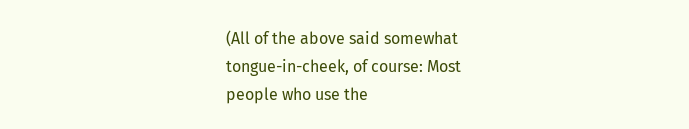(All of the above said somewhat tongue-in-cheek, of course: Most people who use the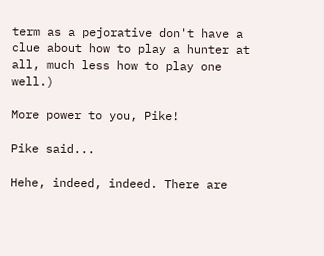term as a pejorative don't have a clue about how to play a hunter at all, much less how to play one well.)

More power to you, Pike!

Pike said...

Hehe, indeed, indeed. There are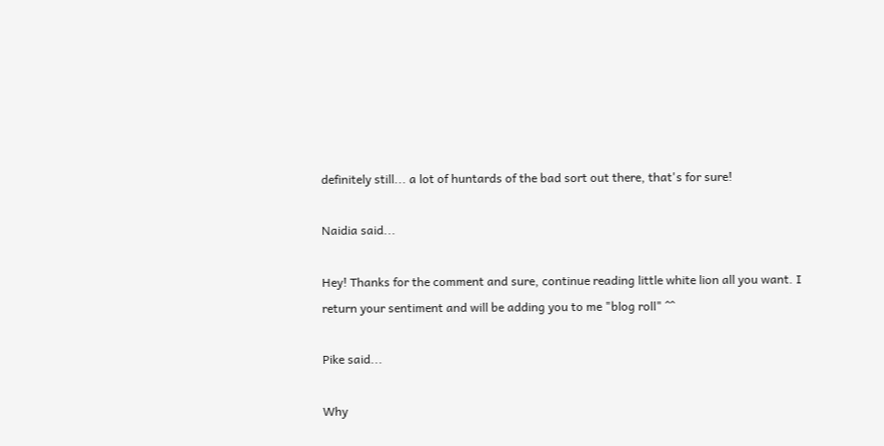definitely still... a lot of huntards of the bad sort out there, that's for sure!

Naidia said...

Hey! Thanks for the comment and sure, continue reading little white lion all you want. I return your sentiment and will be adding you to me "blog roll" ^^

Pike said...

Why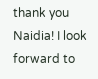thank you Naidia! I look forward to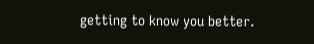getting to know you better.